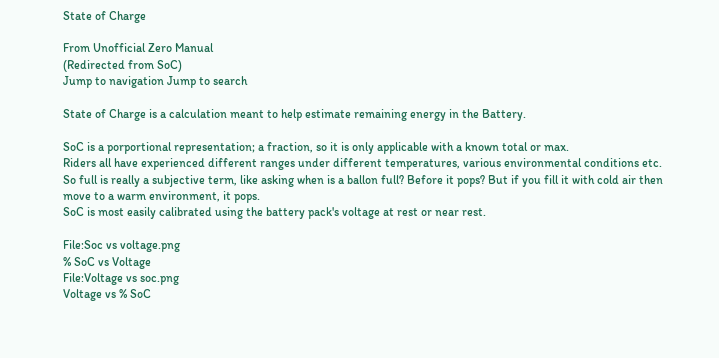State of Charge

From Unofficial Zero Manual
(Redirected from SoC)
Jump to navigation Jump to search

State of Charge is a calculation meant to help estimate remaining energy in the Battery.

SoC is a porportional representation; a fraction, so it is only applicable with a known total or max.
Riders all have experienced different ranges under different temperatures, various environmental conditions etc.
So full is really a subjective term, like asking when is a ballon full? Before it pops? But if you fill it with cold air then move to a warm environment, it pops.
SoC is most easily calibrated using the battery pack's voltage at rest or near rest.

File:Soc vs voltage.png
% SoC vs Voltage
File:Voltage vs soc.png
Voltage vs % SoC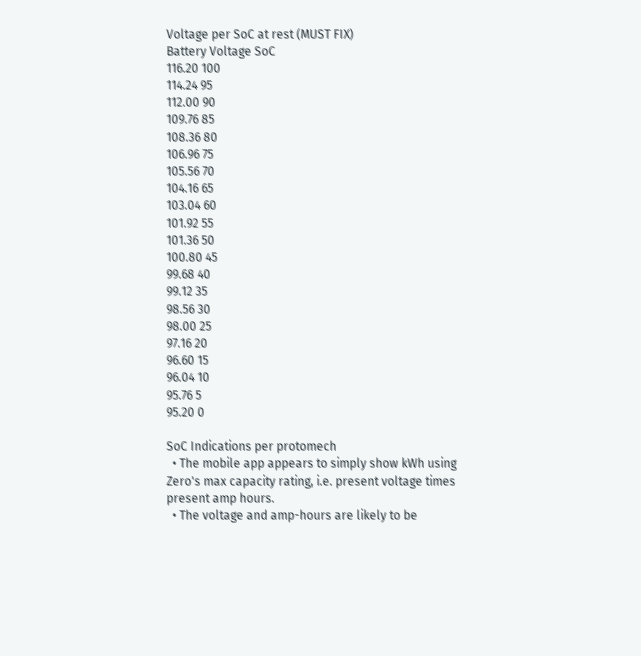Voltage per SoC at rest (MUST FIX)
Battery Voltage SoC
116.20 100
114.24 95
112.00 90
109.76 85
108.36 80
106.96 75
105.56 70
104.16 65
103.04 60
101.92 55
101.36 50
100.80 45
99.68 40
99.12 35
98.56 30
98.00 25
97.16 20
96.60 15
96.04 10
95.76 5
95.20 0

SoC Indications per protomech
  • The mobile app appears to simply show kWh using Zero's max capacity rating, i.e. present voltage times present amp hours.
  • The voltage and amp-hours are likely to be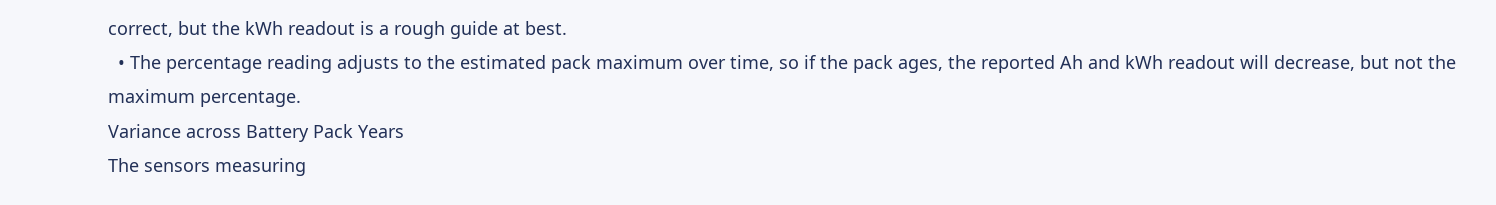correct, but the kWh readout is a rough guide at best.
  • The percentage reading adjusts to the estimated pack maximum over time, so if the pack ages, the reported Ah and kWh readout will decrease, but not the maximum percentage.
Variance across Battery Pack Years
The sensors measuring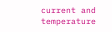current and temperature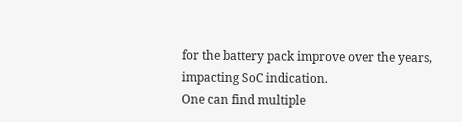for the battery pack improve over the years, impacting SoC indication.
One can find multiple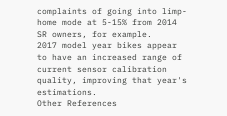complaints of going into limp-home mode at 5-15% from 2014 SR owners, for example.
2017 model year bikes appear to have an increased range of current sensor calibration quality, improving that year's estimations.
Other References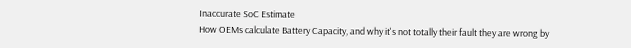Inaccurate SoC Estimate
How OEMs calculate Battery Capacity, and why it's not totally their fault they are wrong by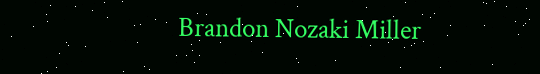Brandon Nozaki Miller